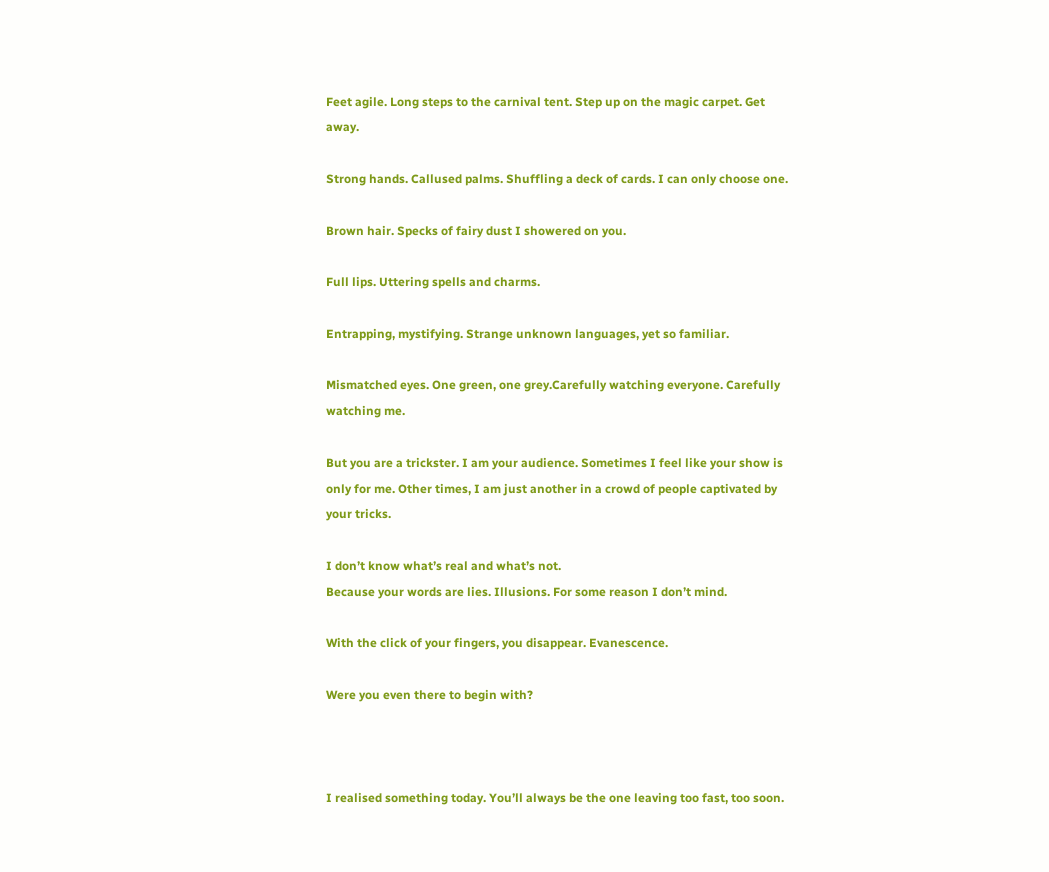Feet agile. Long steps to the carnival tent. Step up on the magic carpet. Get away.

Strong hands. Callused palms. Shuffling a deck of cards. I can only choose one.

Brown hair. Specks of fairy dust I showered on you.

Full lips. Uttering spells and charms.

Entrapping, mystifying. Strange unknown languages, yet so familiar.

Mismatched eyes. One green, one grey.Carefully watching everyone. Carefully watching me.

But you are a trickster. I am your audience. Sometimes I feel like your show is only for me. Other times, I am just another in a crowd of people captivated by your tricks.

I don’t know what’s real and what’s not.
Because your words are lies. Illusions. For some reason I don’t mind.

With the click of your fingers, you disappear. Evanescence.

Were you even there to begin with?



I realised something today. You’ll always be the one leaving too fast, too soon.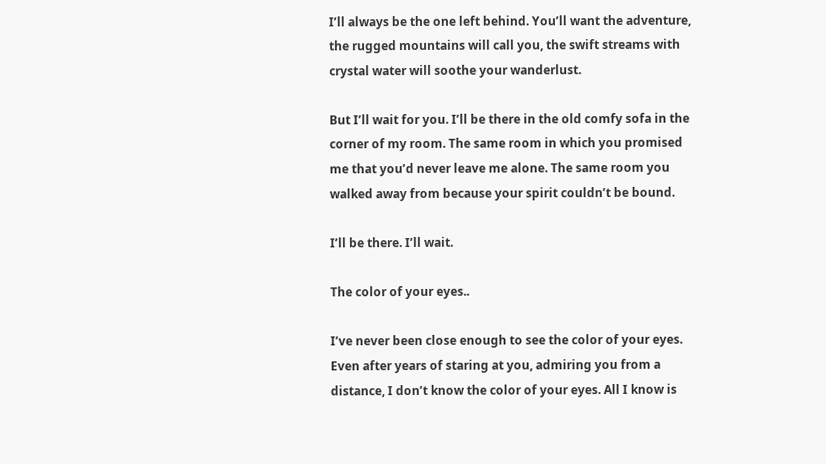I’ll always be the one left behind. You’ll want the adventure, the rugged mountains will call you, the swift streams with crystal water will soothe your wanderlust.

But I’ll wait for you. I’ll be there in the old comfy sofa in the corner of my room. The same room in which you promised me that you’d never leave me alone. The same room you walked away from because your spirit couldn’t be bound.

I’ll be there. I’ll wait.

The color of your eyes..

I’ve never been close enough to see the color of your eyes. Even after years of staring at you, admiring you from a distance, I don’t know the color of your eyes. All I know is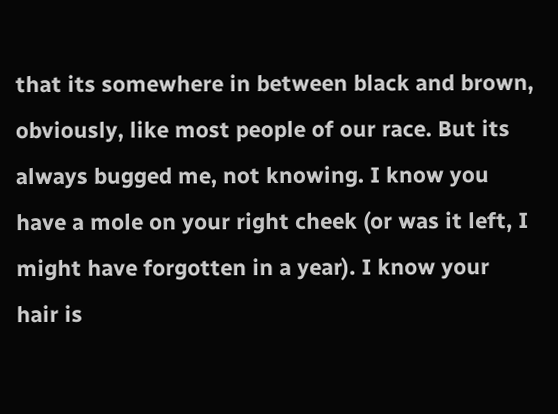that its somewhere in between black and brown, obviously, like most people of our race. But its always bugged me, not knowing. I know you have a mole on your right cheek (or was it left, I might have forgotten in a year). I know your hair is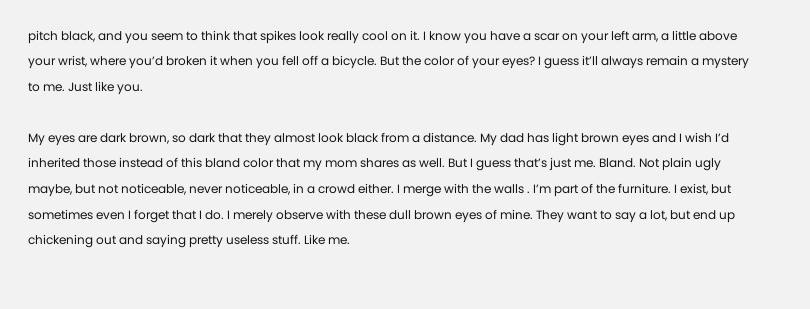pitch black, and you seem to think that spikes look really cool on it. I know you have a scar on your left arm, a little above your wrist, where you’d broken it when you fell off a bicycle. But the color of your eyes? I guess it’ll always remain a mystery to me. Just like you.

My eyes are dark brown, so dark that they almost look black from a distance. My dad has light brown eyes and I wish I’d inherited those instead of this bland color that my mom shares as well. But I guess that’s just me. Bland. Not plain ugly maybe, but not noticeable, never noticeable, in a crowd either. I merge with the walls . I’m part of the furniture. I exist, but sometimes even I forget that I do. I merely observe with these dull brown eyes of mine. They want to say a lot, but end up chickening out and saying pretty useless stuff. Like me.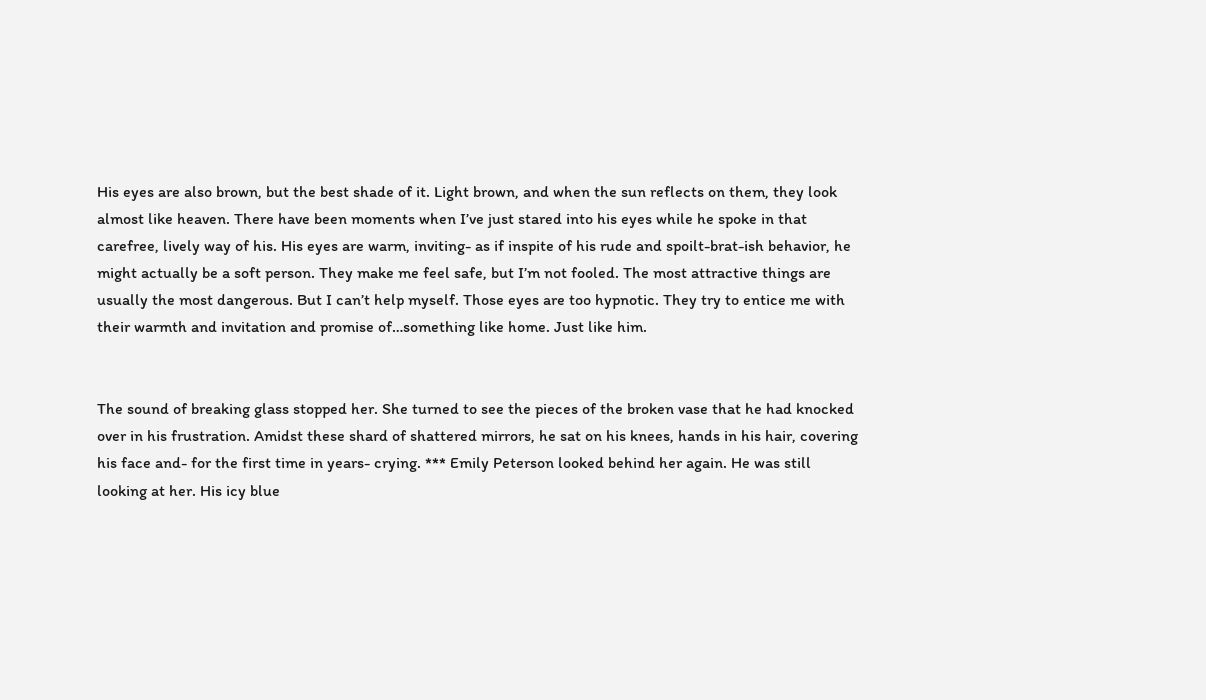His eyes are also brown, but the best shade of it. Light brown, and when the sun reflects on them, they look almost like heaven. There have been moments when I’ve just stared into his eyes while he spoke in that carefree, lively way of his. His eyes are warm, inviting- as if inspite of his rude and spoilt-brat-ish behavior, he might actually be a soft person. They make me feel safe, but I’m not fooled. The most attractive things are usually the most dangerous. But I can’t help myself. Those eyes are too hypnotic. They try to entice me with their warmth and invitation and promise of…something like home. Just like him.


The sound of breaking glass stopped her. She turned to see the pieces of the broken vase that he had knocked over in his frustration. Amidst these shard of shattered mirrors, he sat on his knees, hands in his hair, covering his face and- for the first time in years- crying. *** Emily Peterson looked behind her again. He was still looking at her. His icy blue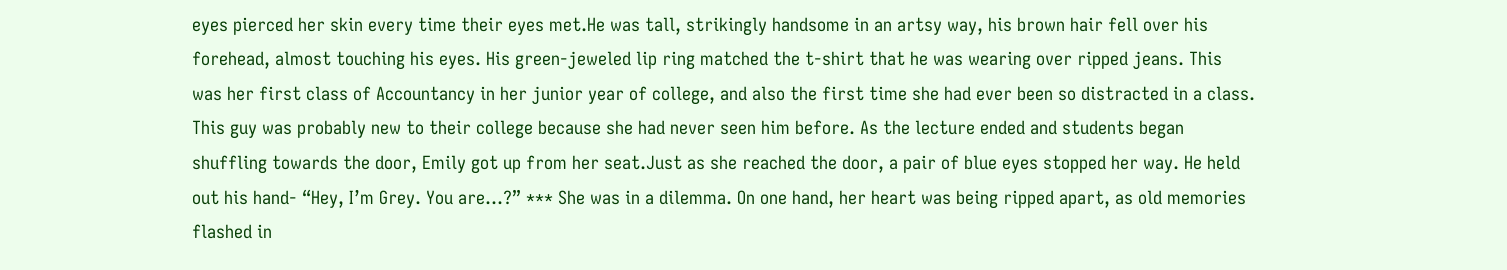eyes pierced her skin every time their eyes met.He was tall, strikingly handsome in an artsy way, his brown hair fell over his forehead, almost touching his eyes. His green-jeweled lip ring matched the t-shirt that he was wearing over ripped jeans. This was her first class of Accountancy in her junior year of college, and also the first time she had ever been so distracted in a class. This guy was probably new to their college because she had never seen him before. As the lecture ended and students began shuffling towards the door, Emily got up from her seat.Just as she reached the door, a pair of blue eyes stopped her way. He held out his hand- “Hey, I’m Grey. You are…?” *** She was in a dilemma. On one hand, her heart was being ripped apart, as old memories flashed in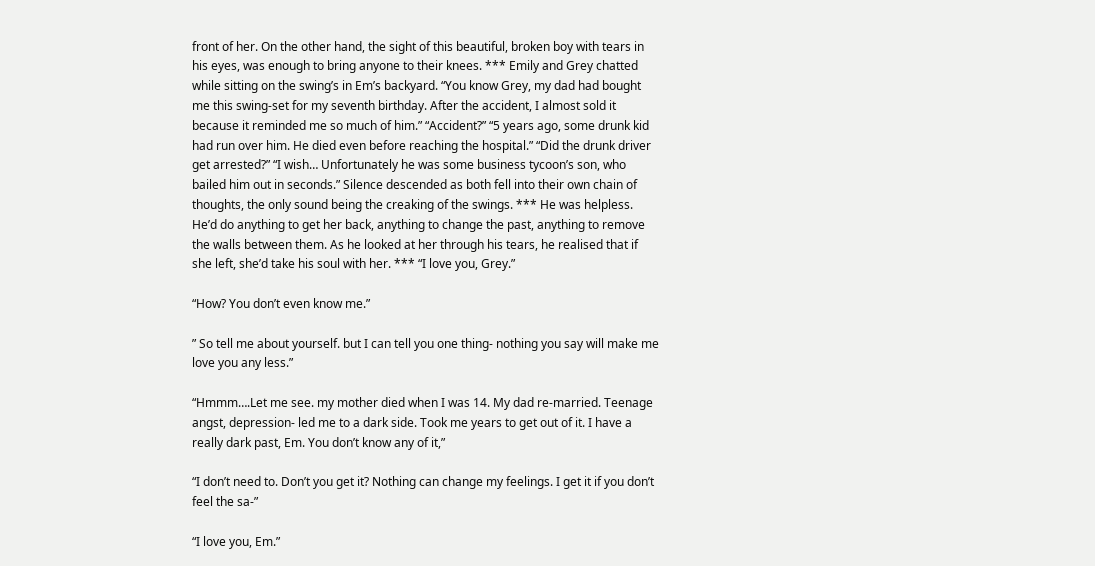front of her. On the other hand, the sight of this beautiful, broken boy with tears in his eyes, was enough to bring anyone to their knees. *** Emily and Grey chatted while sitting on the swing’s in Em’s backyard. “You know Grey, my dad had bought me this swing-set for my seventh birthday. After the accident, I almost sold it because it reminded me so much of him.” “Accident?” “5 years ago, some drunk kid had run over him. He died even before reaching the hospital.” “Did the drunk driver get arrested?” “I wish… Unfortunately he was some business tycoon’s son, who bailed him out in seconds.” Silence descended as both fell into their own chain of thoughts, the only sound being the creaking of the swings. *** He was helpless. He’d do anything to get her back, anything to change the past, anything to remove the walls between them. As he looked at her through his tears, he realised that if she left, she’d take his soul with her. *** “I love you, Grey.”

“How? You don’t even know me.”

” So tell me about yourself. but I can tell you one thing- nothing you say will make me love you any less.”

“Hmmm….Let me see. my mother died when I was 14. My dad re-married. Teenage angst, depression- led me to a dark side. Took me years to get out of it. I have a really dark past, Em. You don’t know any of it,”

“I don’t need to. Don’t you get it? Nothing can change my feelings. I get it if you don’t feel the sa-”

“I love you, Em.”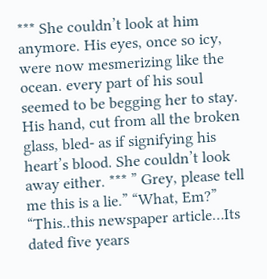*** She couldn’t look at him anymore. His eyes, once so icy, were now mesmerizing like the ocean. every part of his soul seemed to be begging her to stay. His hand, cut from all the broken glass, bled- as if signifying his heart’s blood. She couldn’t look away either. *** ” Grey, please tell me this is a lie.” “What, Em?” “This..this newspaper article…Its dated five years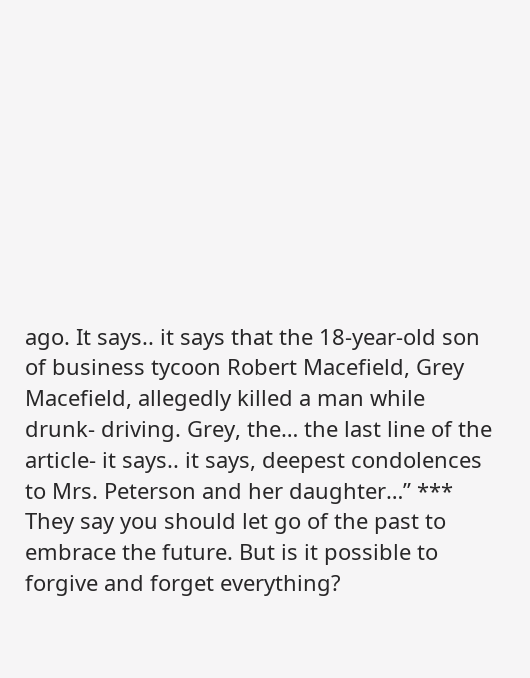ago. It says.. it says that the 18-year-old son of business tycoon Robert Macefield, Grey Macefield, allegedly killed a man while drunk- driving. Grey, the… the last line of the article- it says.. it says, deepest condolences to Mrs. Peterson and her daughter…” *** They say you should let go of the past to embrace the future. But is it possible to forgive and forget everything?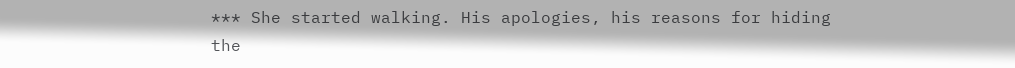*** She started walking. His apologies, his reasons for hiding the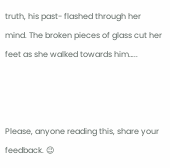truth, his past- flashed through her mind. The broken pieces of glass cut her feet as she walked towards him…..



Please, anyone reading this, share your feedback. 😉